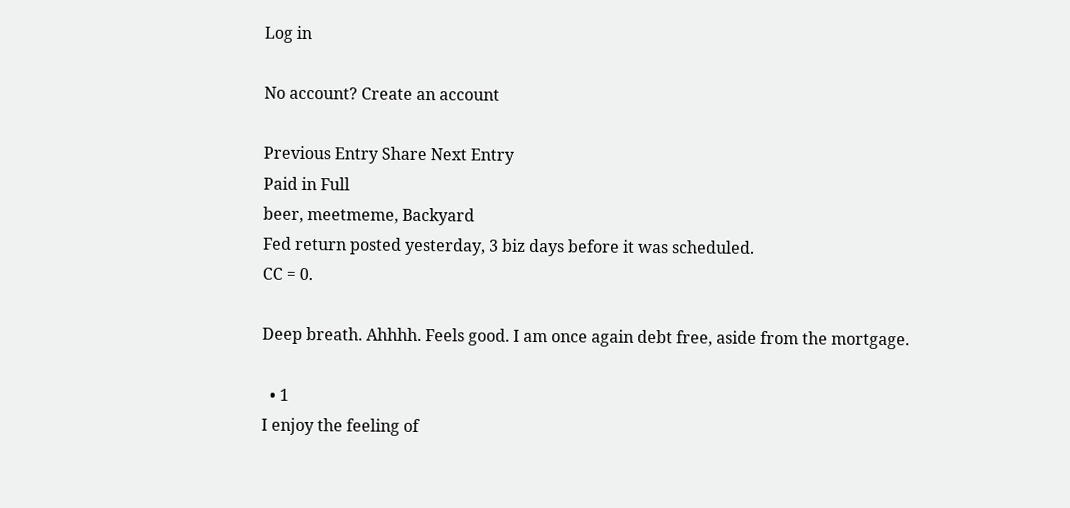Log in

No account? Create an account

Previous Entry Share Next Entry
Paid in Full
beer, meetmeme, Backyard
Fed return posted yesterday, 3 biz days before it was scheduled.
CC = 0.

Deep breath. Ahhhh. Feels good. I am once again debt free, aside from the mortgage.

  • 1
I enjoy the feeling of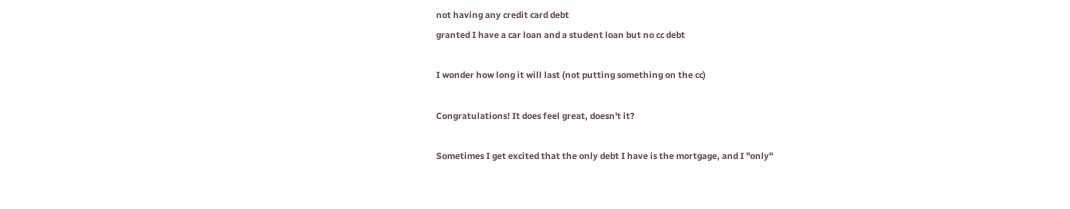not having any credit card debt
granted I have a car loan and a student loan but no cc debt

I wonder how long it will last (not putting something on the cc)

Congratulations! It does feel great, doesn't it?

Sometimes I get excited that the only debt I have is the mortgage, and I "only"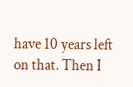have 10 years left on that. Then I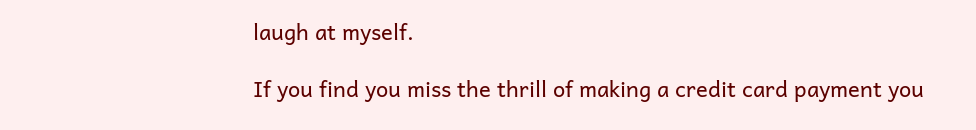laugh at myself.

If you find you miss the thrill of making a credit card payment you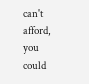can't afford, you could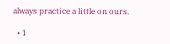always practice a little on ours.

  • 1